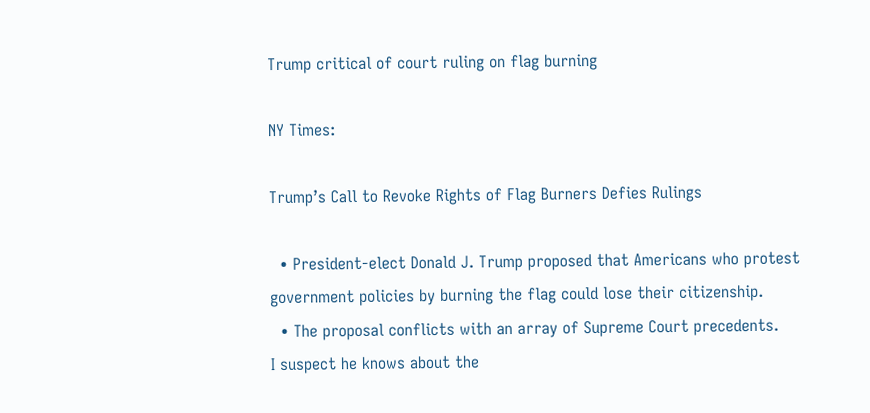Trump critical of court ruling on flag burning

NY Times:

Trump’s Call to Revoke Rights of Flag Burners Defies Rulings

  • President-elect Donald J. Trump proposed that Americans who protest government policies by burning the flag could lose their citizenship.
  • The proposal conflicts with an array of Supreme Court precedents.
I suspect he knows about the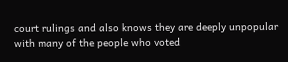court rulings and also knows they are deeply unpopular with many of the people who voted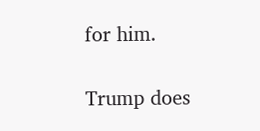for him.

Trump does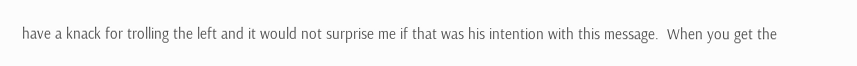have a knack for trolling the left and it would not surprise me if that was his intention with this message.  When you get the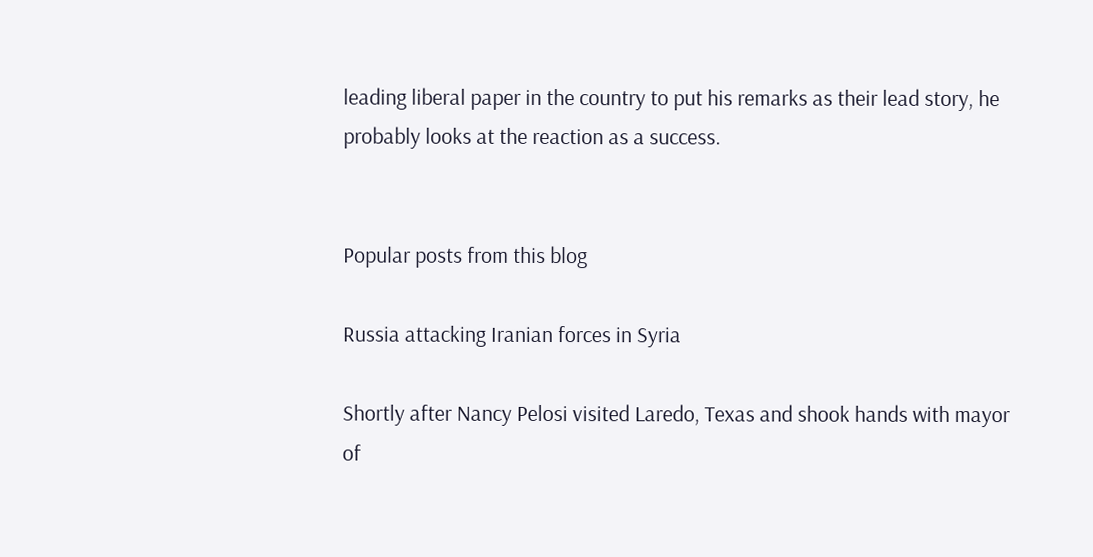leading liberal paper in the country to put his remarks as their lead story, he probably looks at the reaction as a success.


Popular posts from this blog

Russia attacking Iranian forces in Syria

Shortly after Nancy Pelosi visited Laredo, Texas and shook hands with mayor of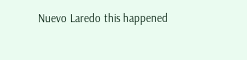Nuevo Laredo this happened